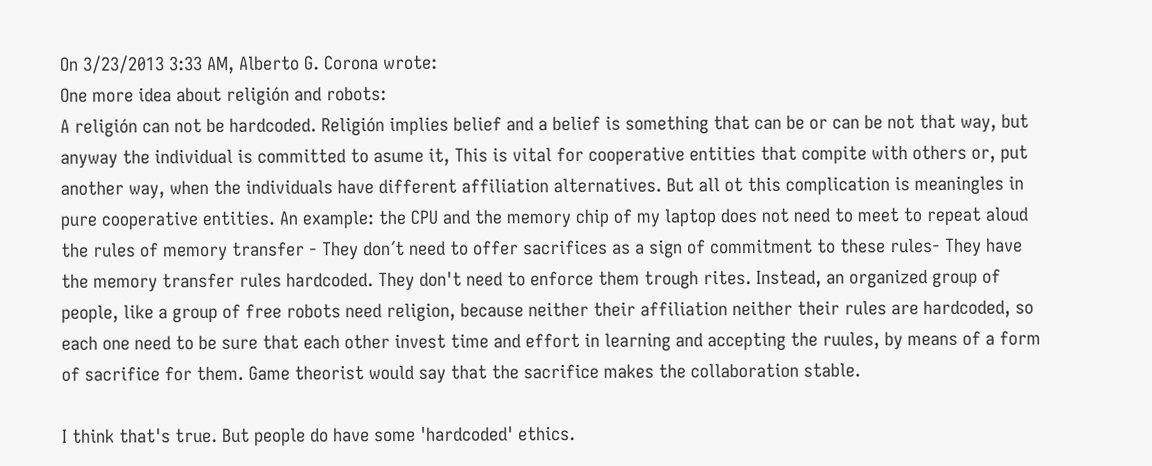On 3/23/2013 3:33 AM, Alberto G. Corona wrote:
One more idea about religión and robots:
A religión can not be hardcoded. Religión implies belief and a belief is something that can be or can be not that way, but anyway the individual is committed to asume it, This is vital for cooperative entities that compite with others or, put another way, when the individuals have different affiliation alternatives. But all ot this complication is meaningles in pure cooperative entities. An example: the CPU and the memory chip of my laptop does not need to meet to repeat aloud the rules of memory transfer - They don´t need to offer sacrifices as a sign of commitment to these rules- They have the memory transfer rules hardcoded. They don't need to enforce them trough rites. Instead, an organized group of people, like a group of free robots need religion, because neither their affiliation neither their rules are hardcoded, so each one need to be sure that each other invest time and effort in learning and accepting the ruules, by means of a form of sacrifice for them. Game theorist would say that the sacrifice makes the collaboration stable.

I think that's true. But people do have some 'hardcoded' ethics.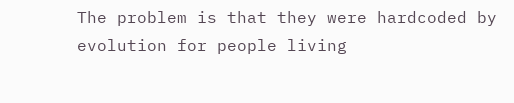The problem is that they were hardcoded by evolution for people living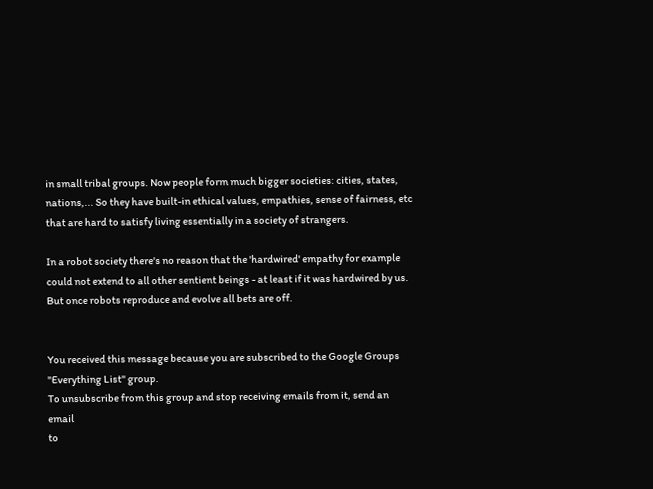in small tribal groups. Now people form much bigger societies: cities, states, nations,... So they have built-in ethical values, empathies, sense of fairness, etc that are hard to satisfy living essentially in a society of strangers.

In a robot society there's no reason that the 'hardwired' empathy for example could not extend to all other sentient beings - at least if it was hardwired by us. But once robots reproduce and evolve all bets are off.


You received this message because you are subscribed to the Google Groups
"Everything List" group.
To unsubscribe from this group and stop receiving emails from it, send an email
to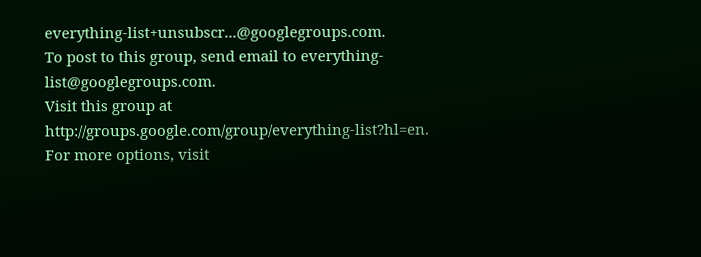everything-list+unsubscr...@googlegroups.com.
To post to this group, send email to everything-list@googlegroups.com.
Visit this group at http://groups.google.com/group/everything-list?hl=en.
For more options, visit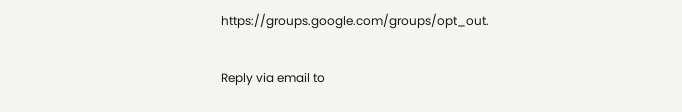https://groups.google.com/groups/opt_out.

Reply via email to